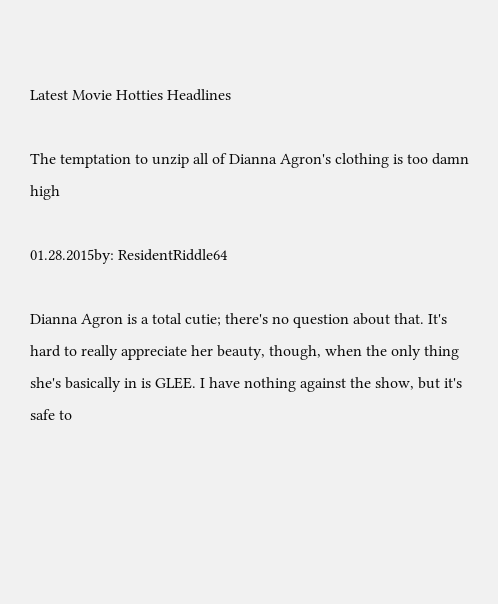Latest Movie Hotties Headlines

The temptation to unzip all of Dianna Agron's clothing is too damn high

01.28.2015by: ResidentRiddle64

Dianna Agron is a total cutie; there's no question about that. It's hard to really appreciate her beauty, though, when the only thing she's basically in is GLEE. I have nothing against the show, but it's safe to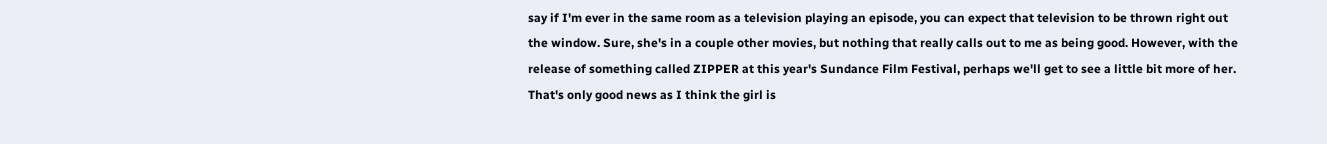say if I'm ever in the same room as a television playing an episode, you can expect that television to be thrown right out the window. Sure, she's in a couple other movies, but nothing that really calls out to me as being good. However, with the release of something called ZIPPER at this year's Sundance Film Festival, perhaps we'll get to see a little bit more of her. That's only good news as I think the girl is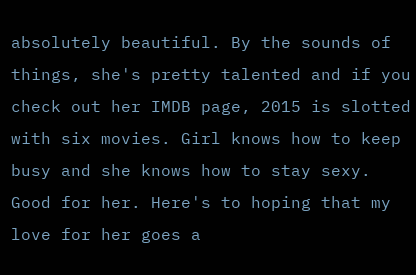absolutely beautiful. By the sounds of things, she's pretty talented and if you check out her IMDB page, 2015 is slotted with six movies. Girl knows how to keep busy and she knows how to stay sexy. Good for her. Here's to hoping that my love for her goes a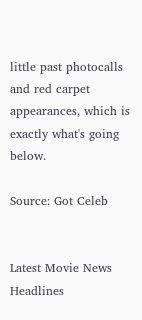little past photocalls and red carpet appearances, which is exactly what's going below.

Source: Got Celeb


Latest Movie News Headlines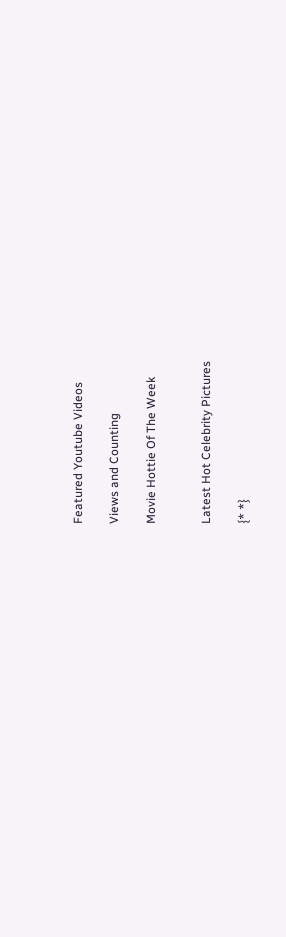Featured Youtube Videos

Views and Counting

Movie Hottie Of The Week


Latest Hot Celebrity Pictures

{* *}